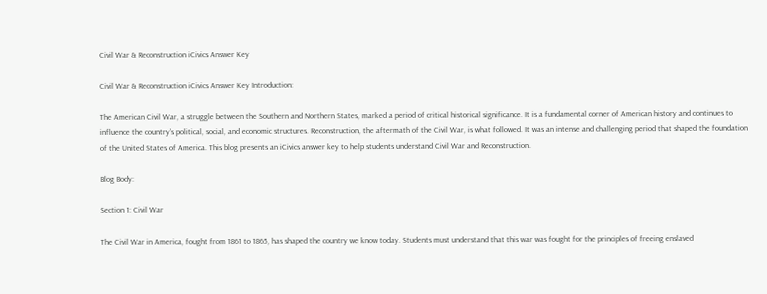Civil War & Reconstruction iCivics Answer Key

Civil War & Reconstruction iCivics Answer Key Introduction:

The American Civil War, a struggle between the Southern and Northern States, marked a period of critical historical significance. It is a fundamental corner of American history and continues to influence the country’s political, social, and economic structures. Reconstruction, the aftermath of the Civil War, is what followed. It was an intense and challenging period that shaped the foundation of the United States of America. This blog presents an iCivics answer key to help students understand Civil War and Reconstruction.

Blog Body:

Section 1: Civil War

The Civil War in America, fought from 1861 to 1865, has shaped the country we know today. Students must understand that this war was fought for the principles of freeing enslaved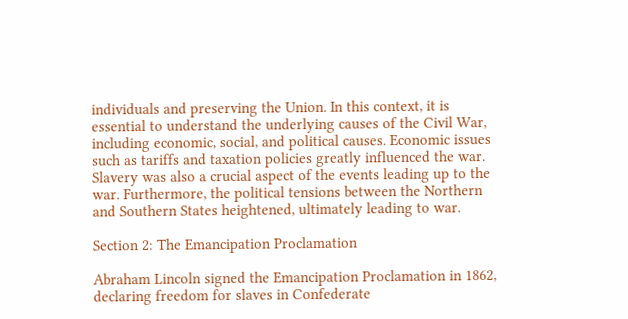individuals and preserving the Union. In this context, it is essential to understand the underlying causes of the Civil War, including economic, social, and political causes. Economic issues such as tariffs and taxation policies greatly influenced the war. Slavery was also a crucial aspect of the events leading up to the war. Furthermore, the political tensions between the Northern and Southern States heightened, ultimately leading to war.

Section 2: The Emancipation Proclamation

Abraham Lincoln signed the Emancipation Proclamation in 1862, declaring freedom for slaves in Confederate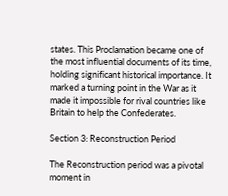states. This Proclamation became one of the most influential documents of its time, holding significant historical importance. It marked a turning point in the War as it made it impossible for rival countries like Britain to help the Confederates.

Section 3: Reconstruction Period

The Reconstruction period was a pivotal moment in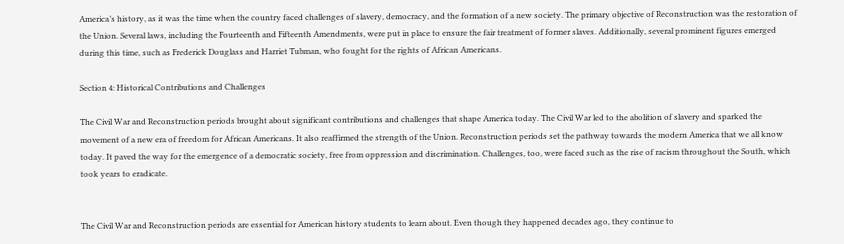America’s history, as it was the time when the country faced challenges of slavery, democracy, and the formation of a new society. The primary objective of Reconstruction was the restoration of the Union. Several laws, including the Fourteenth and Fifteenth Amendments, were put in place to ensure the fair treatment of former slaves. Additionally, several prominent figures emerged during this time, such as Frederick Douglass and Harriet Tubman, who fought for the rights of African Americans.

Section 4: Historical Contributions and Challenges

The Civil War and Reconstruction periods brought about significant contributions and challenges that shape America today. The Civil War led to the abolition of slavery and sparked the movement of a new era of freedom for African Americans. It also reaffirmed the strength of the Union. Reconstruction periods set the pathway towards the modern America that we all know today. It paved the way for the emergence of a democratic society, free from oppression and discrimination. Challenges, too, were faced such as the rise of racism throughout the South, which took years to eradicate.


The Civil War and Reconstruction periods are essential for American history students to learn about. Even though they happened decades ago, they continue to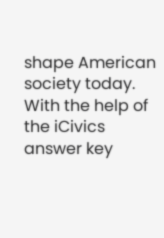shape American society today. With the help of the iCivics answer key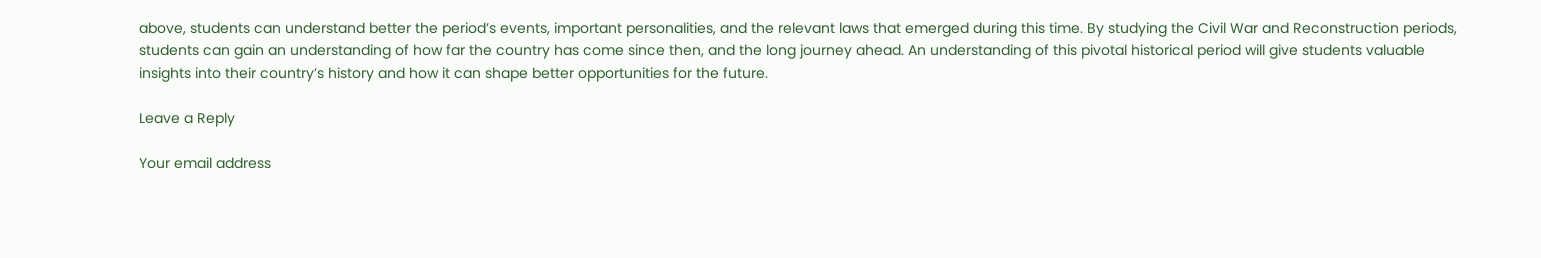above, students can understand better the period’s events, important personalities, and the relevant laws that emerged during this time. By studying the Civil War and Reconstruction periods, students can gain an understanding of how far the country has come since then, and the long journey ahead. An understanding of this pivotal historical period will give students valuable insights into their country’s history and how it can shape better opportunities for the future.

Leave a Reply

Your email address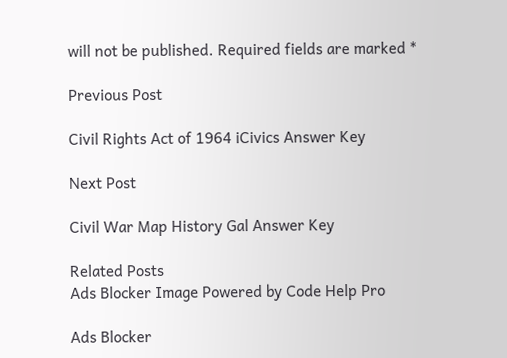will not be published. Required fields are marked *

Previous Post

Civil Rights Act of 1964 iCivics Answer Key

Next Post

Civil War Map History Gal Answer Key

Related Posts
Ads Blocker Image Powered by Code Help Pro

Ads Blocker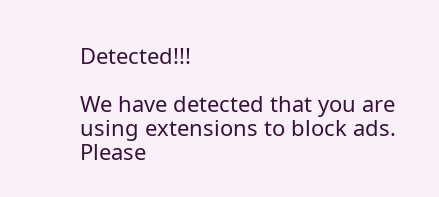Detected!!!

We have detected that you are using extensions to block ads. Please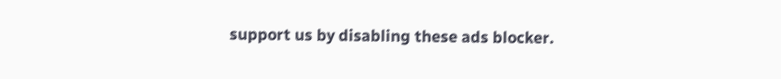support us by disabling these ads blocker.